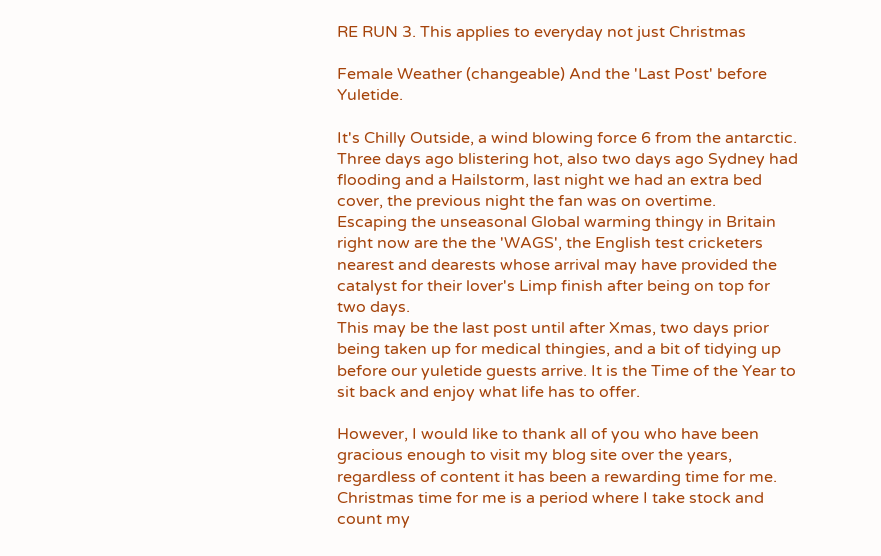RE RUN 3. This applies to everyday not just Christmas

Female Weather (changeable) And the 'Last Post' before Yuletide.

It's Chilly Outside, a wind blowing force 6 from the antarctic. Three days ago blistering hot, also two days ago Sydney had flooding and a Hailstorm, last night we had an extra bed cover, the previous night the fan was on overtime.
Escaping the unseasonal Global warming thingy in Britain right now are the the 'WAGS', the English test cricketers nearest and dearests whose arrival may have provided the catalyst for their lover's Limp finish after being on top for two days.
This may be the last post until after Xmas, two days prior being taken up for medical thingies, and a bit of tidying up before our yuletide guests arrive. It is the Time of the Year to sit back and enjoy what life has to offer.

However, I would like to thank all of you who have been gracious enough to visit my blog site over the years, regardless of content it has been a rewarding time for me.
Christmas time for me is a period where I take stock and count my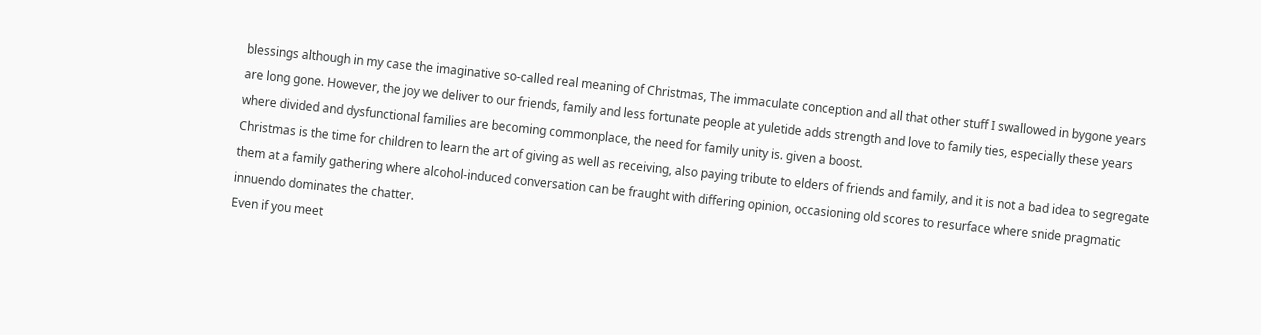blessings although in my case the imaginative so-called real meaning of Christmas, The immaculate conception and all that other stuff I swallowed in bygone years are long gone. However, the joy we deliver to our friends, family and less fortunate people at yuletide adds strength and love to family ties, especially these years where divided and dysfunctional families are becoming commonplace, the need for family unity is. given a boost.
Christmas is the time for children to learn the art of giving as well as receiving, also paying tribute to elders of friends and family, and it is not a bad idea to segregate them at a family gathering where alcohol-induced conversation can be fraught with differing opinion, occasioning old scores to resurface where snide pragmatic innuendo dominates the chatter.
Even if you meet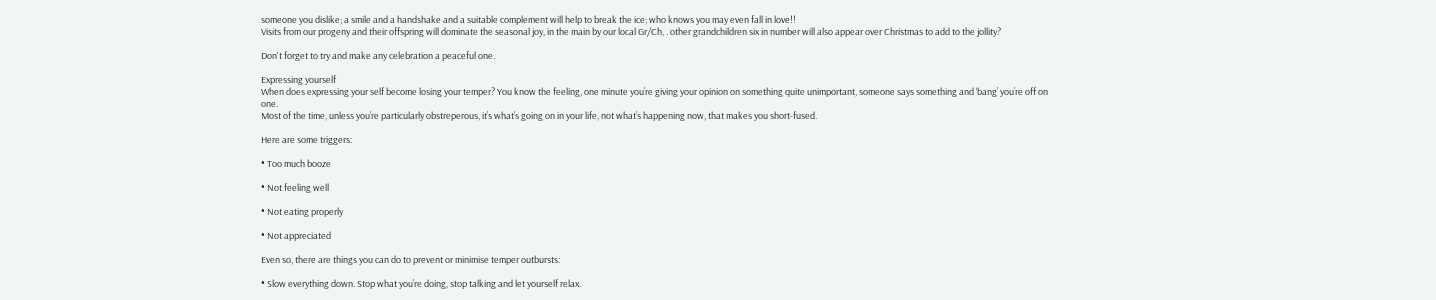someone you dislike; a smile and a handshake and a suitable complement will help to break the ice; who knows you may even fall in love!!
Visits from our progeny and their offspring will dominate the seasonal joy, in the main by our local Gr/Ch, . other grandchildren six in number will also appear over Christmas to add to the jollity?

Don't forget to try and make any celebration a peaceful one.

Expressing yourself
When does expressing your self become losing your temper? You know the feeling, one minute you’re giving your opinion on something quite unimportant, someone says something and ‘bang’ you’re off on one.
Most of the time, unless you’re particularly obstreperous, it’s what’s going on in your life, not what’s happening now, that makes you short-fused.

Here are some triggers:

• Too much booze

• Not feeling well

• Not eating properly

• Not appreciated

Even so, there are things you can do to prevent or minimise temper outbursts:

• Slow everything down. Stop what you’re doing, stop talking and let yourself relax.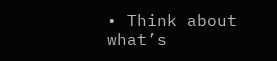• Think about what’s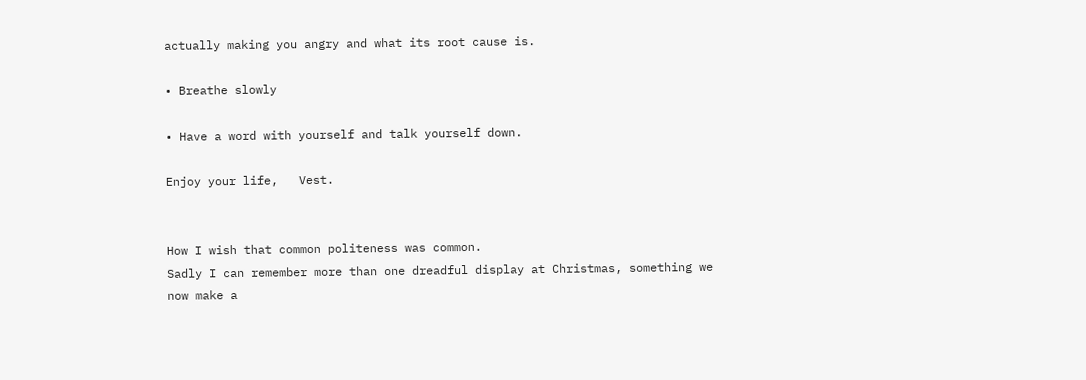actually making you angry and what its root cause is.

• Breathe slowly

• Have a word with yourself and talk yourself down.

Enjoy your life,   Vest.


How I wish that common politeness was common.
Sadly I can remember more than one dreadful display at Christmas, something we now make a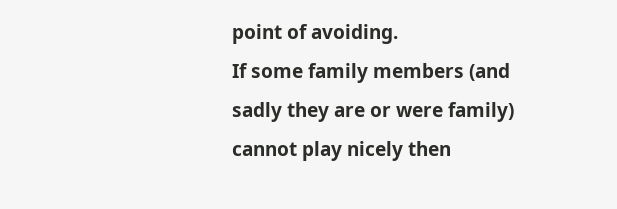point of avoiding.
If some family members (and sadly they are or were family) cannot play nicely then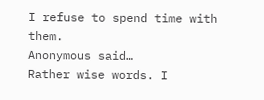I refuse to spend time with them.
Anonymous said…
Rather wise words. I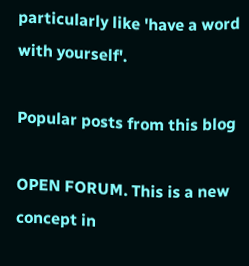particularly like 'have a word with yourself'.

Popular posts from this blog

OPEN FORUM. This is a new concept in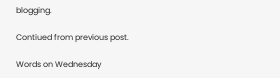blogging.

Contiued from previous post.

Words on Wednesday